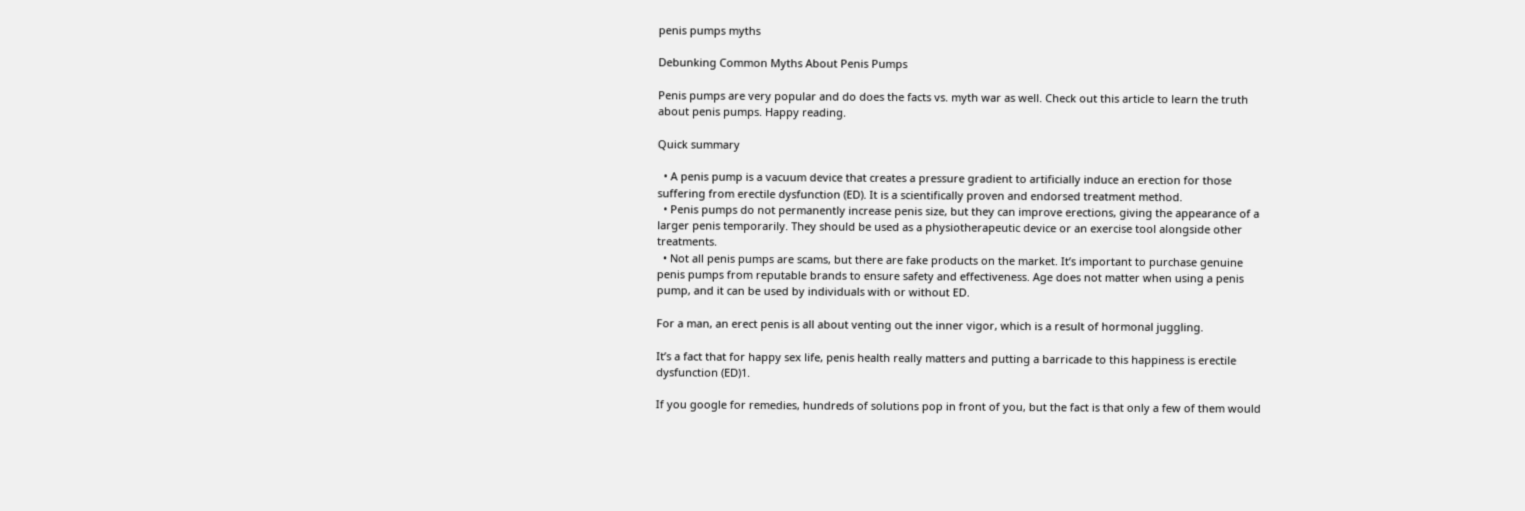penis pumps myths

Debunking Common Myths About Penis Pumps

Penis pumps are very popular and do does the facts vs. myth war as well. Check out this article to learn the truth about penis pumps. Happy reading.

Quick summary

  • A penis pump is a vacuum device that creates a pressure gradient to artificially induce an erection for those suffering from erectile dysfunction (ED). It is a scientifically proven and endorsed treatment method.
  • Penis pumps do not permanently increase penis size, but they can improve erections, giving the appearance of a larger penis temporarily. They should be used as a physiotherapeutic device or an exercise tool alongside other treatments.
  • Not all penis pumps are scams, but there are fake products on the market. It’s important to purchase genuine penis pumps from reputable brands to ensure safety and effectiveness. Age does not matter when using a penis pump, and it can be used by individuals with or without ED.

For a man, an erect penis is all about venting out the inner vigor, which is a result of hormonal juggling.

It’s a fact that for happy sex life, penis health really matters and putting a barricade to this happiness is erectile dysfunction (ED)1.

If you google for remedies, hundreds of solutions pop in front of you, but the fact is that only a few of them would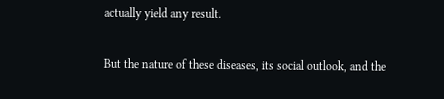actually yield any result.

But the nature of these diseases, its social outlook, and the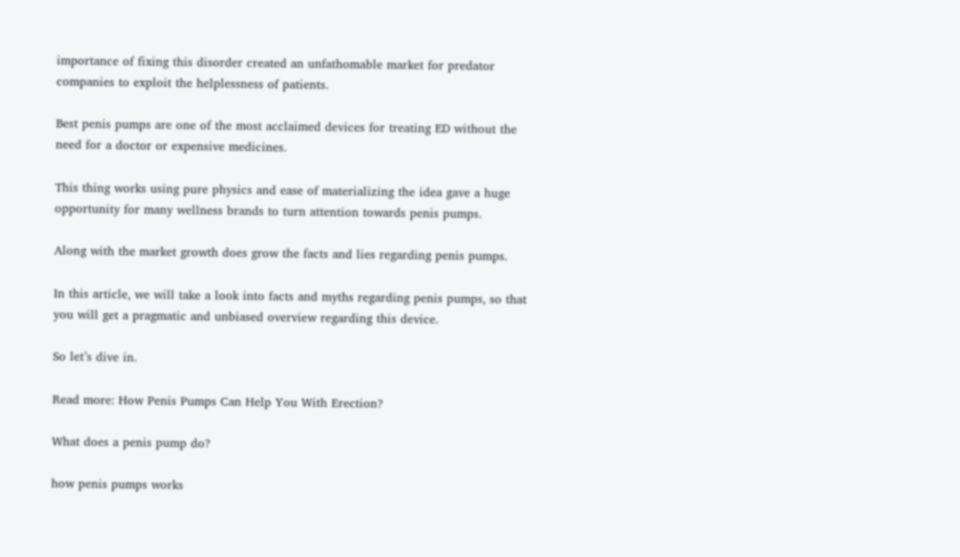importance of fixing this disorder created an unfathomable market for predator companies to exploit the helplessness of patients.

Best penis pumps are one of the most acclaimed devices for treating ED without the need for a doctor or expensive medicines.

This thing works using pure physics and ease of materializing the idea gave a huge opportunity for many wellness brands to turn attention towards penis pumps.

Along with the market growth does grow the facts and lies regarding penis pumps.

In this article, we will take a look into facts and myths regarding penis pumps, so that you will get a pragmatic and unbiased overview regarding this device.

So let’s dive in.

Read more: How Penis Pumps Can Help You With Erection?

What does a penis pump do?

how penis pumps works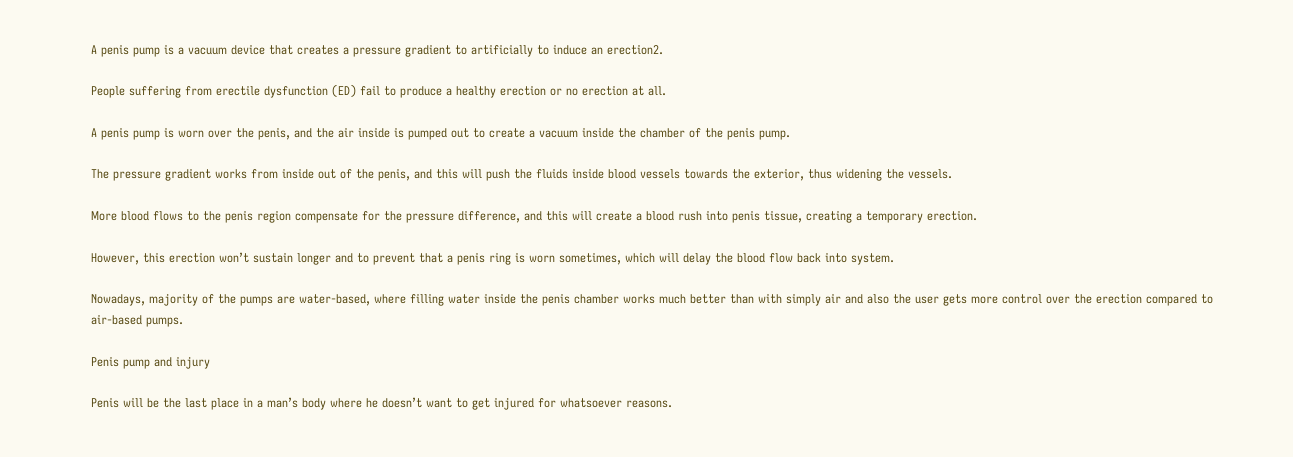A penis pump is a vacuum device that creates a pressure gradient to artificially to induce an erection2.

People suffering from erectile dysfunction (ED) fail to produce a healthy erection or no erection at all.

A penis pump is worn over the penis, and the air inside is pumped out to create a vacuum inside the chamber of the penis pump.

The pressure gradient works from inside out of the penis, and this will push the fluids inside blood vessels towards the exterior, thus widening the vessels.

More blood flows to the penis region compensate for the pressure difference, and this will create a blood rush into penis tissue, creating a temporary erection.

However, this erection won’t sustain longer and to prevent that a penis ring is worn sometimes, which will delay the blood flow back into system.

Nowadays, majority of the pumps are water-based, where filling water inside the penis chamber works much better than with simply air and also the user gets more control over the erection compared to air-based pumps.

Penis pump and injury

Penis will be the last place in a man’s body where he doesn’t want to get injured for whatsoever reasons.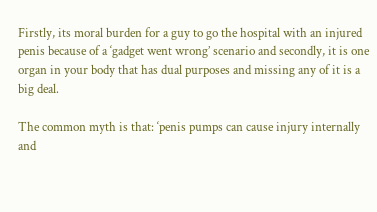Firstly, its moral burden for a guy to go the hospital with an injured penis because of a ‘gadget went wrong’ scenario and secondly, it is one organ in your body that has dual purposes and missing any of it is a big deal.

The common myth is that: ‘penis pumps can cause injury internally and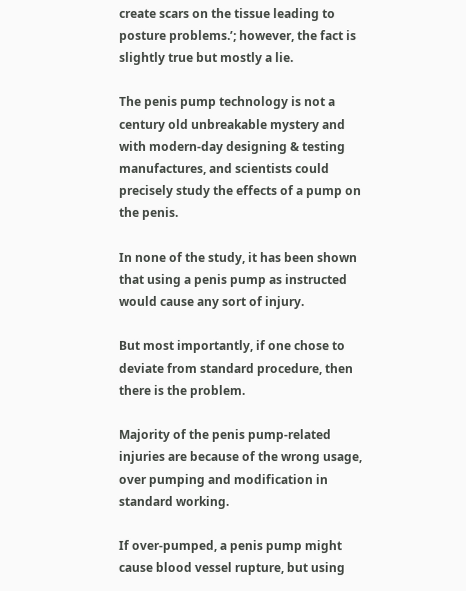create scars on the tissue leading to posture problems.’; however, the fact is slightly true but mostly a lie.

The penis pump technology is not a century old unbreakable mystery and with modern-day designing & testing manufactures, and scientists could precisely study the effects of a pump on the penis.

In none of the study, it has been shown that using a penis pump as instructed would cause any sort of injury.

But most importantly, if one chose to deviate from standard procedure, then there is the problem.

Majority of the penis pump-related injuries are because of the wrong usage, over pumping and modification in standard working.

If over-pumped, a penis pump might cause blood vessel rupture, but using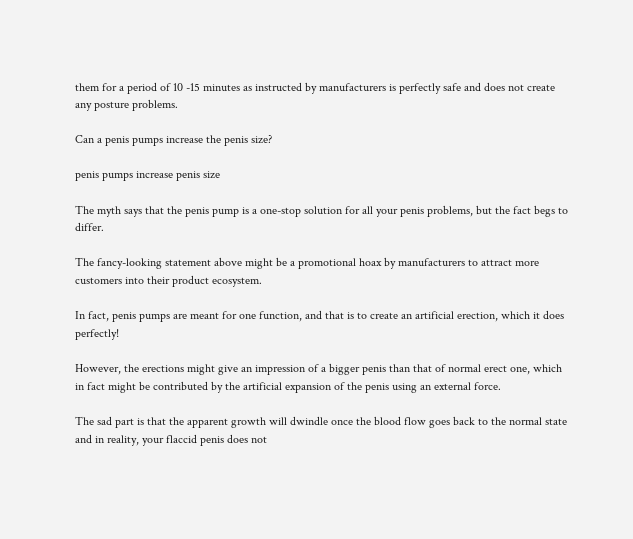them for a period of 10 -15 minutes as instructed by manufacturers is perfectly safe and does not create any posture problems.

Can a penis pumps increase the penis size?

penis pumps increase penis size

The myth says that the penis pump is a one-stop solution for all your penis problems, but the fact begs to differ.

The fancy-looking statement above might be a promotional hoax by manufacturers to attract more customers into their product ecosystem.

In fact, penis pumps are meant for one function, and that is to create an artificial erection, which it does perfectly!

However, the erections might give an impression of a bigger penis than that of normal erect one, which in fact might be contributed by the artificial expansion of the penis using an external force.

The sad part is that the apparent growth will dwindle once the blood flow goes back to the normal state and in reality, your flaccid penis does not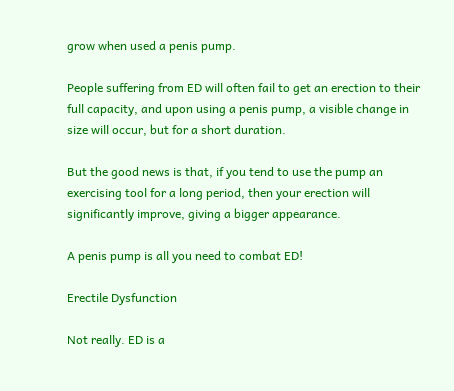grow when used a penis pump.

People suffering from ED will often fail to get an erection to their full capacity, and upon using a penis pump, a visible change in size will occur, but for a short duration.

But the good news is that, if you tend to use the pump an exercising tool for a long period, then your erection will significantly improve, giving a bigger appearance.

A penis pump is all you need to combat ED!

Erectile Dysfunction

Not really. ED is a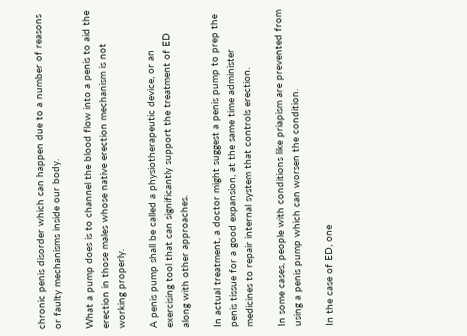chronic penis disorder which can happen due to a number of reasons or faulty mechanisms inside our body.

What a pump does is to channel the blood flow into a penis to aid the erection in those males whose native erection mechanism is not working properly.

A penis pump shall be called a physiotherapeutic device, or an exercising tool that can significantly support the treatment of ED along with other approaches.

In actual treatment, a doctor might suggest a penis pump to prep the penis tissue for a good expansion, at the same time administer medicines to repair internal system that controls erection.

In some cases, people with conditions like priapism are prevented from using a penis pump which can worsen the condition.

In the case of ED, one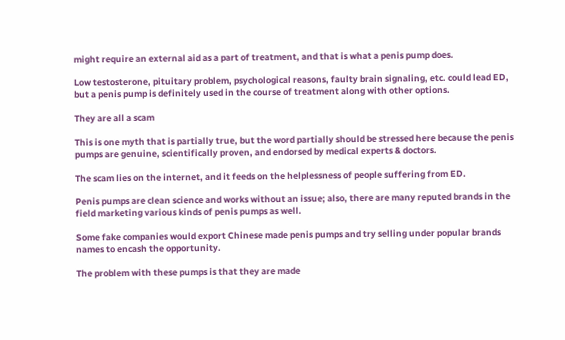might require an external aid as a part of treatment, and that is what a penis pump does.

Low testosterone, pituitary problem, psychological reasons, faulty brain signaling, etc. could lead ED, but a penis pump is definitely used in the course of treatment along with other options.

They are all a scam

This is one myth that is partially true, but the word partially should be stressed here because the penis pumps are genuine, scientifically proven, and endorsed by medical experts & doctors.

The scam lies on the internet, and it feeds on the helplessness of people suffering from ED.

Penis pumps are clean science and works without an issue; also, there are many reputed brands in the field marketing various kinds of penis pumps as well.

Some fake companies would export Chinese made penis pumps and try selling under popular brands names to encash the opportunity.

The problem with these pumps is that they are made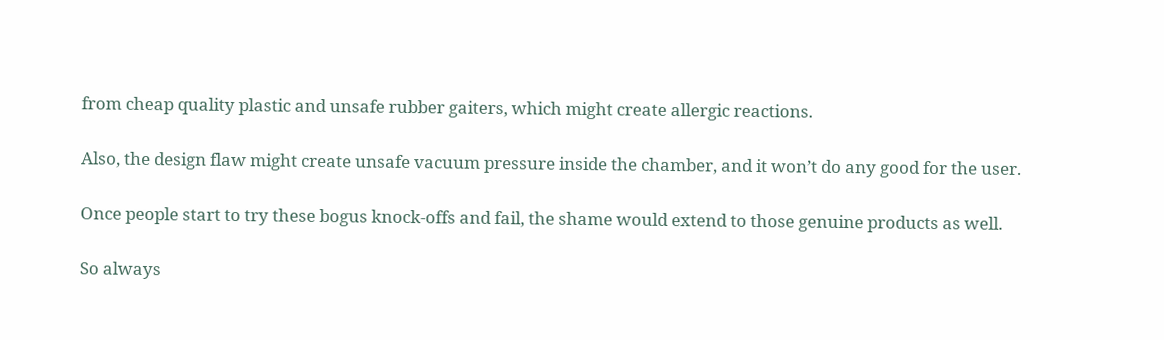from cheap quality plastic and unsafe rubber gaiters, which might create allergic reactions.

Also, the design flaw might create unsafe vacuum pressure inside the chamber, and it won’t do any good for the user.

Once people start to try these bogus knock-offs and fail, the shame would extend to those genuine products as well.

So always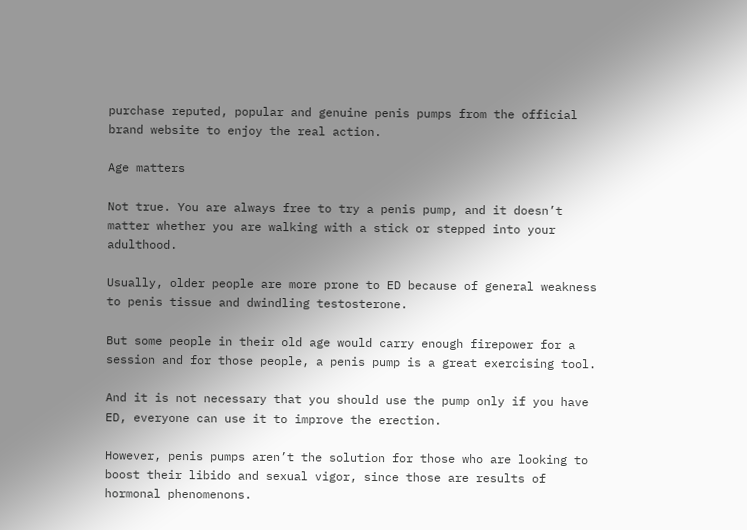purchase reputed, popular and genuine penis pumps from the official brand website to enjoy the real action.

Age matters

Not true. You are always free to try a penis pump, and it doesn’t matter whether you are walking with a stick or stepped into your adulthood.

Usually, older people are more prone to ED because of general weakness to penis tissue and dwindling testosterone.

But some people in their old age would carry enough firepower for a session and for those people, a penis pump is a great exercising tool.

And it is not necessary that you should use the pump only if you have ED, everyone can use it to improve the erection.

However, penis pumps aren’t the solution for those who are looking to boost their libido and sexual vigor, since those are results of hormonal phenomenons.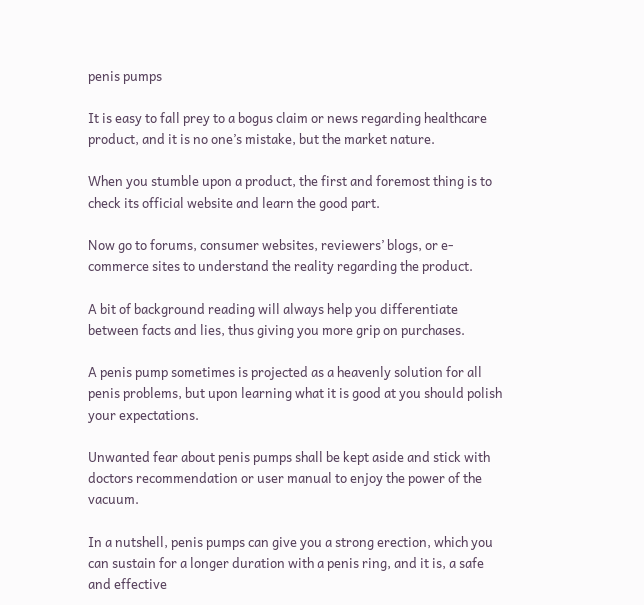penis pumps

It is easy to fall prey to a bogus claim or news regarding healthcare product, and it is no one’s mistake, but the market nature.

When you stumble upon a product, the first and foremost thing is to check its official website and learn the good part.

Now go to forums, consumer websites, reviewers’ blogs, or e-commerce sites to understand the reality regarding the product.

A bit of background reading will always help you differentiate between facts and lies, thus giving you more grip on purchases.

A penis pump sometimes is projected as a heavenly solution for all penis problems, but upon learning what it is good at you should polish your expectations.

Unwanted fear about penis pumps shall be kept aside and stick with doctors recommendation or user manual to enjoy the power of the vacuum.

In a nutshell, penis pumps can give you a strong erection, which you can sustain for a longer duration with a penis ring, and it is, a safe and effective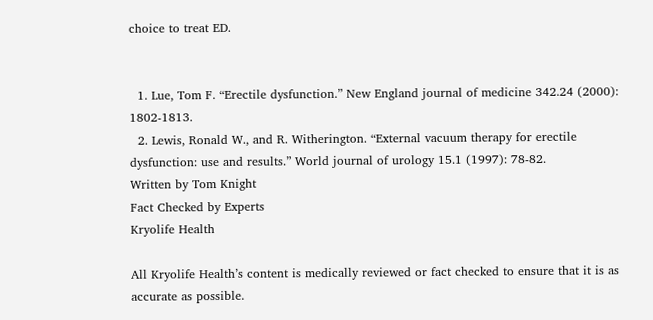choice to treat ED.


  1. Lue, Tom F. “Erectile dysfunction.” New England journal of medicine 342.24 (2000): 1802-1813.
  2. Lewis, Ronald W., and R. Witherington. “External vacuum therapy for erectile dysfunction: use and results.” World journal of urology 15.1 (1997): 78-82.
Written by Tom Knight
Fact Checked by Experts
Kryolife Health

All Kryolife Health’s content is medically reviewed or fact checked to ensure that it is as accurate as possible.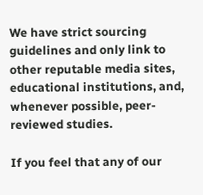We have strict sourcing guidelines and only link to other reputable media sites, educational institutions, and, whenever possible, peer-reviewed studies.

If you feel that any of our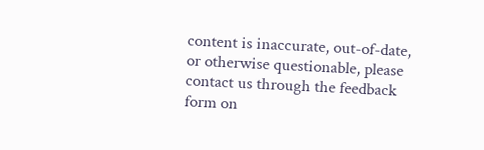content is inaccurate, out-of-date, or otherwise questionable, please contact us through the feedback form on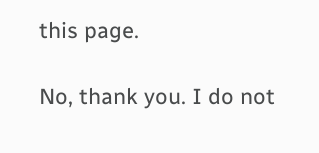this page.

No, thank you. I do not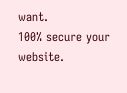want.
100% secure your website.